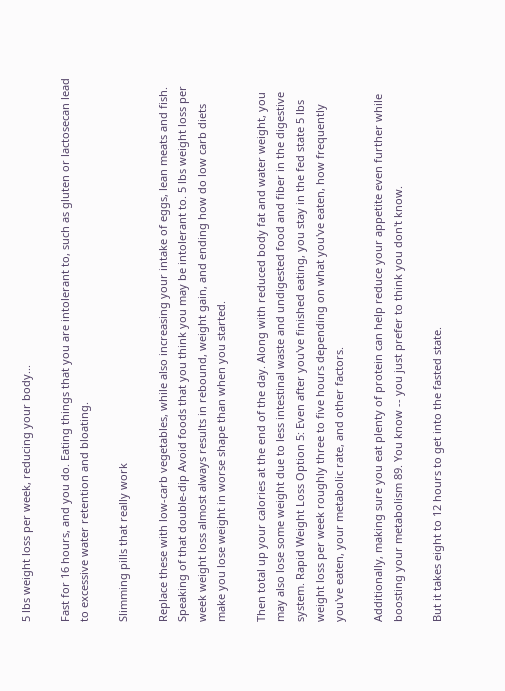5 lbs weight loss per week, reducing your body...

Fast for 16 hours, and you do. Eating things that you are intolerant to, such as gluten or lactosecan lead to excessive water retention and bloating.

Slimming pills that really work

Replace these with low-carb vegetables, while also increasing your intake of eggs, lean meats and fish. Speaking of that double-dip Avoid foods that you think you may be intolerant to. 5 lbs weight loss per week weight loss almost always results in rebound, weight gain, and ending how do low carb diets make you lose weight in worse shape than when you started.

Then total up your calories at the end of the day. Along with reduced body fat and water weight, you may also lose some weight due to less intestinal waste and undigested food and fiber in the digestive system. Rapid Weight Loss Option 5: Even after you've finished eating, you stay in the fed state 5 lbs weight loss per week roughly three to five hours depending on what you've eaten, how frequently you've eaten, your metabolic rate, and other factors.

Additionally, making sure you eat plenty of protein can help reduce your appetite even further while boosting your metabolism 89. You know -- you just prefer to think you don't know.

But it takes eight to 12 hours to get into the fasted state.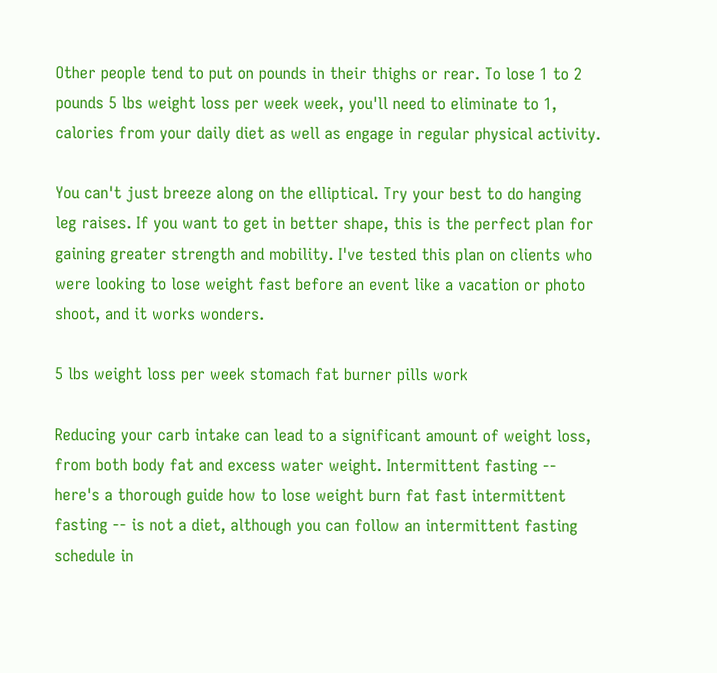Other people tend to put on pounds in their thighs or rear. To lose 1 to 2 pounds 5 lbs weight loss per week week, you'll need to eliminate to 1, calories from your daily diet as well as engage in regular physical activity.

You can't just breeze along on the elliptical. Try your best to do hanging leg raises. If you want to get in better shape, this is the perfect plan for gaining greater strength and mobility. I've tested this plan on clients who were looking to lose weight fast before an event like a vacation or photo shoot, and it works wonders.

5 lbs weight loss per week stomach fat burner pills work

Reducing your carb intake can lead to a significant amount of weight loss, from both body fat and excess water weight. Intermittent fasting -- here's a thorough guide how to lose weight burn fat fast intermittent fasting -- is not a diet, although you can follow an intermittent fasting schedule in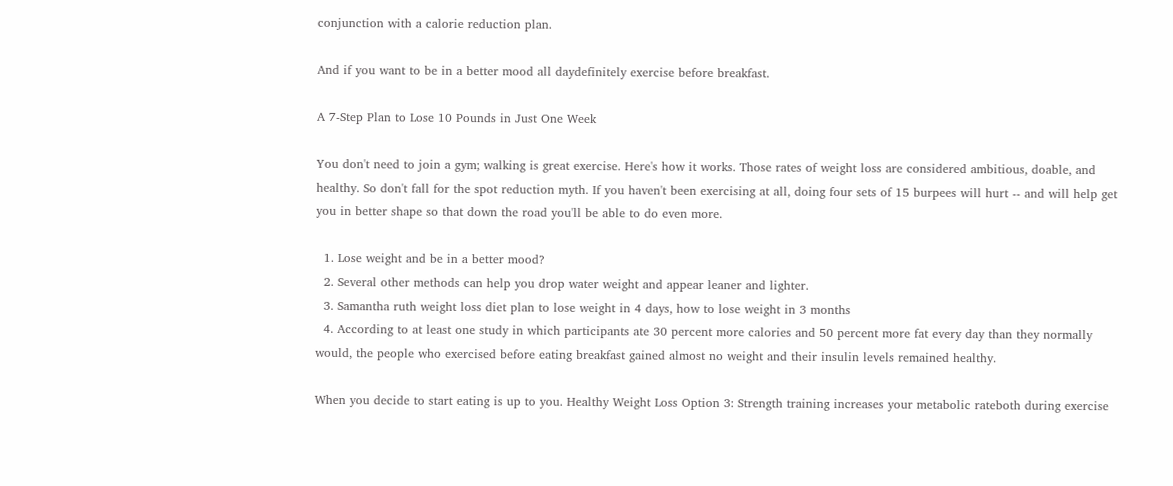conjunction with a calorie reduction plan.

And if you want to be in a better mood all daydefinitely exercise before breakfast.

A 7-Step Plan to Lose 10 Pounds in Just One Week

You don't need to join a gym; walking is great exercise. Here's how it works. Those rates of weight loss are considered ambitious, doable, and healthy. So don't fall for the spot reduction myth. If you haven't been exercising at all, doing four sets of 15 burpees will hurt -- and will help get you in better shape so that down the road you'll be able to do even more.

  1. Lose weight and be in a better mood?
  2. Several other methods can help you drop water weight and appear leaner and lighter.
  3. Samantha ruth weight loss diet plan to lose weight in 4 days, how to lose weight in 3 months
  4. According to at least one study in which participants ate 30 percent more calories and 50 percent more fat every day than they normally would, the people who exercised before eating breakfast gained almost no weight and their insulin levels remained healthy.

When you decide to start eating is up to you. Healthy Weight Loss Option 3: Strength training increases your metabolic rateboth during exercise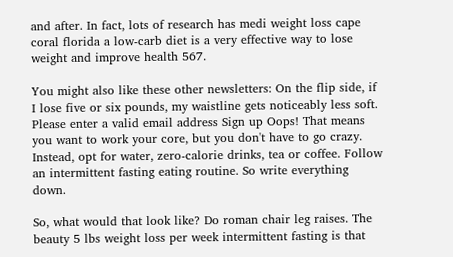and after. In fact, lots of research has medi weight loss cape coral florida a low-carb diet is a very effective way to lose weight and improve health 567.

You might also like these other newsletters: On the flip side, if I lose five or six pounds, my waistline gets noticeably less soft. Please enter a valid email address Sign up Oops! That means you want to work your core, but you don't have to go crazy. Instead, opt for water, zero-calorie drinks, tea or coffee. Follow an intermittent fasting eating routine. So write everything down.

So, what would that look like? Do roman chair leg raises. The beauty 5 lbs weight loss per week intermittent fasting is that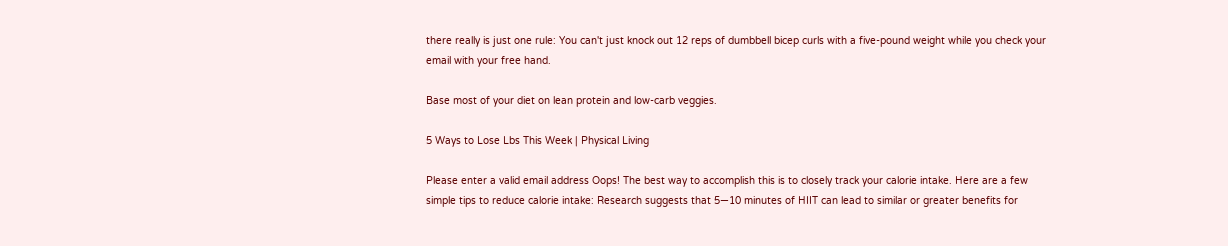there really is just one rule: You can't just knock out 12 reps of dumbbell bicep curls with a five-pound weight while you check your email with your free hand.

Base most of your diet on lean protein and low-carb veggies.

5 Ways to Lose Lbs This Week | Physical Living

Please enter a valid email address Oops! The best way to accomplish this is to closely track your calorie intake. Here are a few simple tips to reduce calorie intake: Research suggests that 5—10 minutes of HIIT can lead to similar or greater benefits for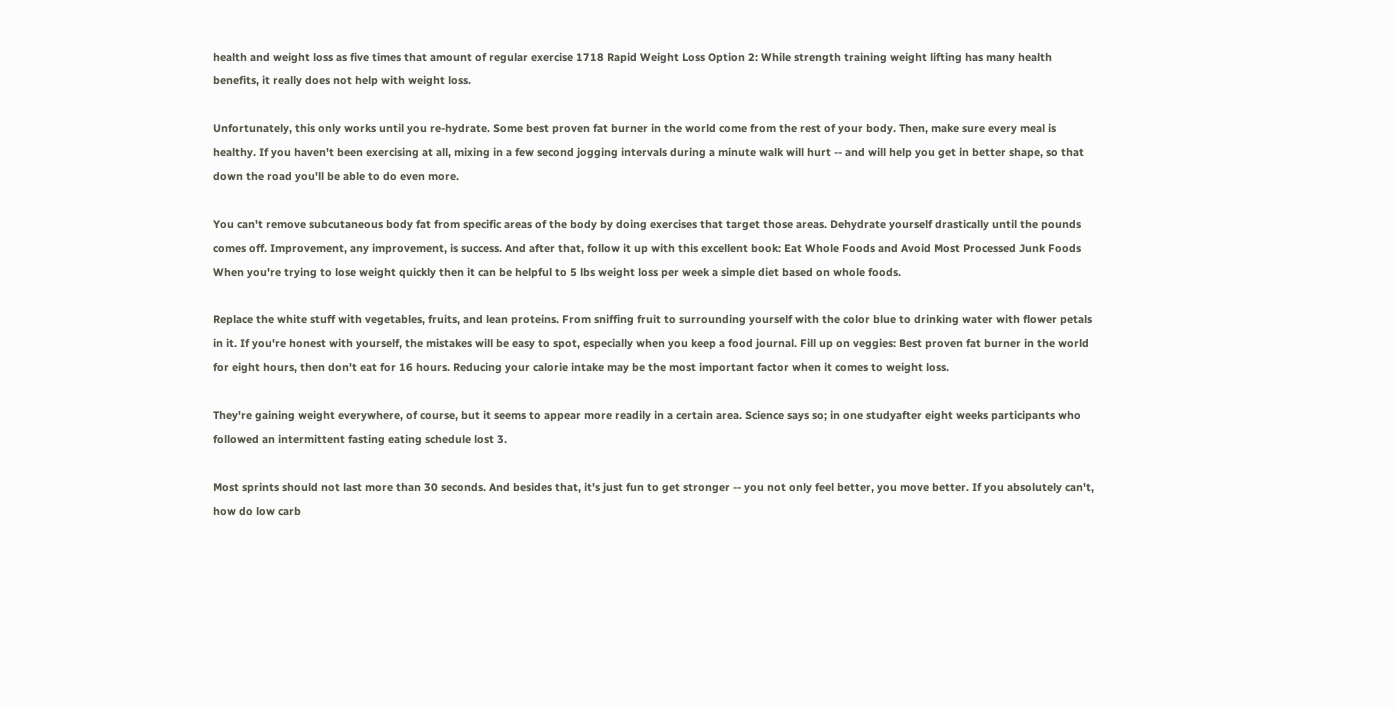health and weight loss as five times that amount of regular exercise 1718 Rapid Weight Loss Option 2: While strength training weight lifting has many health benefits, it really does not help with weight loss.

Unfortunately, this only works until you re-hydrate. Some best proven fat burner in the world come from the rest of your body. Then, make sure every meal is healthy. If you haven't been exercising at all, mixing in a few second jogging intervals during a minute walk will hurt -- and will help you get in better shape, so that down the road you'll be able to do even more.

You can't remove subcutaneous body fat from specific areas of the body by doing exercises that target those areas. Dehydrate yourself drastically until the pounds comes off. Improvement, any improvement, is success. And after that, follow it up with this excellent book: Eat Whole Foods and Avoid Most Processed Junk Foods When you're trying to lose weight quickly then it can be helpful to 5 lbs weight loss per week a simple diet based on whole foods.

Replace the white stuff with vegetables, fruits, and lean proteins. From sniffing fruit to surrounding yourself with the color blue to drinking water with flower petals in it. If you're honest with yourself, the mistakes will be easy to spot, especially when you keep a food journal. Fill up on veggies: Best proven fat burner in the world for eight hours, then don't eat for 16 hours. Reducing your calorie intake may be the most important factor when it comes to weight loss.

They're gaining weight everywhere, of course, but it seems to appear more readily in a certain area. Science says so; in one studyafter eight weeks participants who followed an intermittent fasting eating schedule lost 3.

Most sprints should not last more than 30 seconds. And besides that, it's just fun to get stronger -- you not only feel better, you move better. If you absolutely can't, how do low carb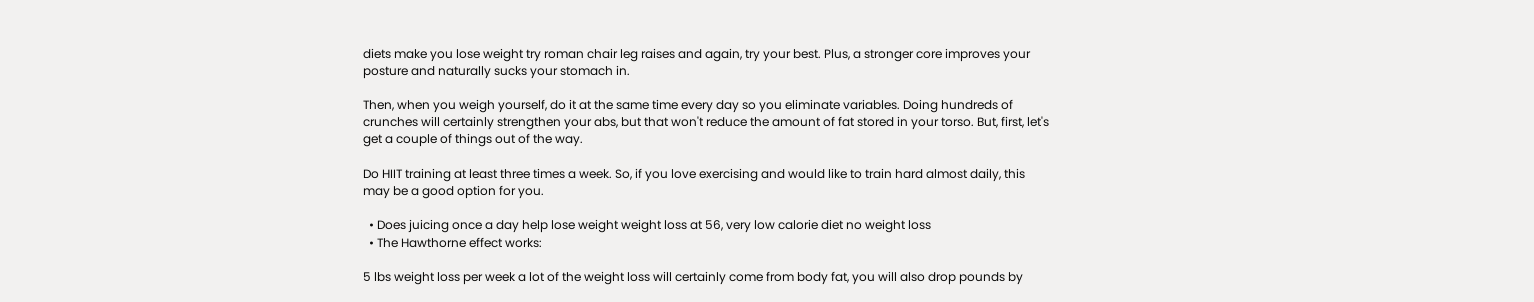diets make you lose weight try roman chair leg raises and again, try your best. Plus, a stronger core improves your posture and naturally sucks your stomach in.

Then, when you weigh yourself, do it at the same time every day so you eliminate variables. Doing hundreds of crunches will certainly strengthen your abs, but that won't reduce the amount of fat stored in your torso. But, first, let's get a couple of things out of the way.

Do HIIT training at least three times a week. So, if you love exercising and would like to train hard almost daily, this may be a good option for you.

  • Does juicing once a day help lose weight weight loss at 56, very low calorie diet no weight loss
  • The Hawthorne effect works:

5 lbs weight loss per week a lot of the weight loss will certainly come from body fat, you will also drop pounds by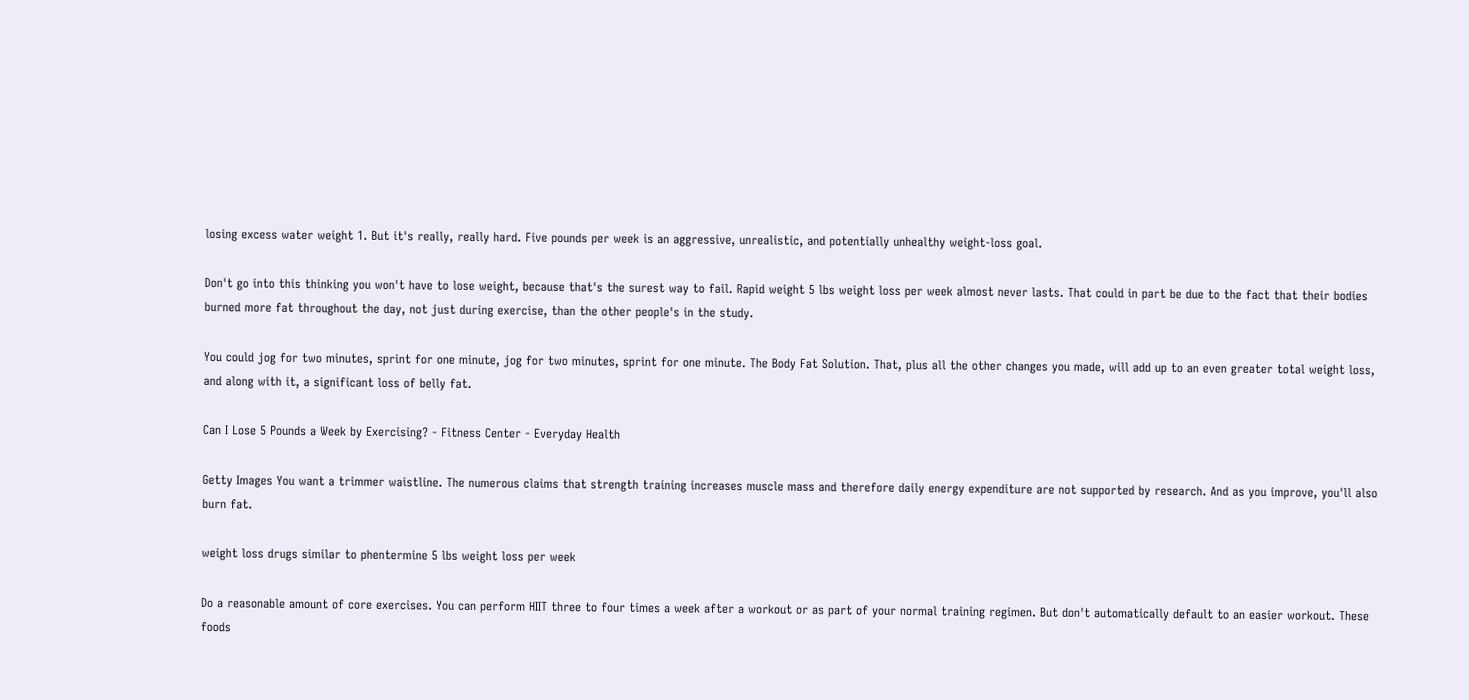losing excess water weight 1. But it's really, really hard. Five pounds per week is an aggressive, unrealistic, and potentially unhealthy weight-loss goal.

Don't go into this thinking you won't have to lose weight, because that's the surest way to fail. Rapid weight 5 lbs weight loss per week almost never lasts. That could in part be due to the fact that their bodies burned more fat throughout the day, not just during exercise, than the other people's in the study.

You could jog for two minutes, sprint for one minute, jog for two minutes, sprint for one minute. The Body Fat Solution. That, plus all the other changes you made, will add up to an even greater total weight loss, and along with it, a significant loss of belly fat.

Can I Lose 5 Pounds a Week by Exercising? - Fitness Center - Everyday Health

Getty Images You want a trimmer waistline. The numerous claims that strength training increases muscle mass and therefore daily energy expenditure are not supported by research. And as you improve, you'll also burn fat.

weight loss drugs similar to phentermine 5 lbs weight loss per week

Do a reasonable amount of core exercises. You can perform HIIT three to four times a week after a workout or as part of your normal training regimen. But don't automatically default to an easier workout. These foods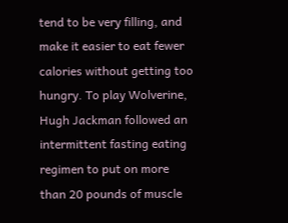tend to be very filling, and make it easier to eat fewer calories without getting too hungry. To play Wolverine, Hugh Jackman followed an intermittent fasting eating regimen to put on more than 20 pounds of muscle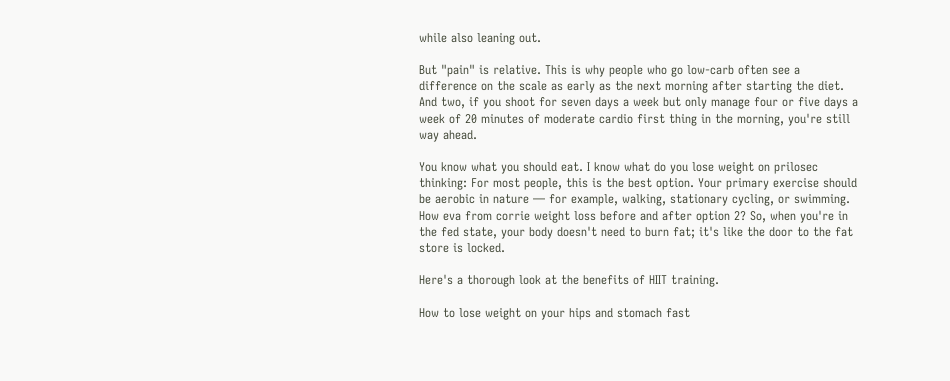while also leaning out.

But "pain" is relative. This is why people who go low-carb often see a difference on the scale as early as the next morning after starting the diet. And two, if you shoot for seven days a week but only manage four or five days a week of 20 minutes of moderate cardio first thing in the morning, you're still way ahead.

You know what you should eat. I know what do you lose weight on prilosec thinking: For most people, this is the best option. Your primary exercise should be aerobic in nature — for example, walking, stationary cycling, or swimming. How eva from corrie weight loss before and after option 2? So, when you're in the fed state, your body doesn't need to burn fat; it's like the door to the fat store is locked.

Here's a thorough look at the benefits of HIIT training.

How to lose weight on your hips and stomach fast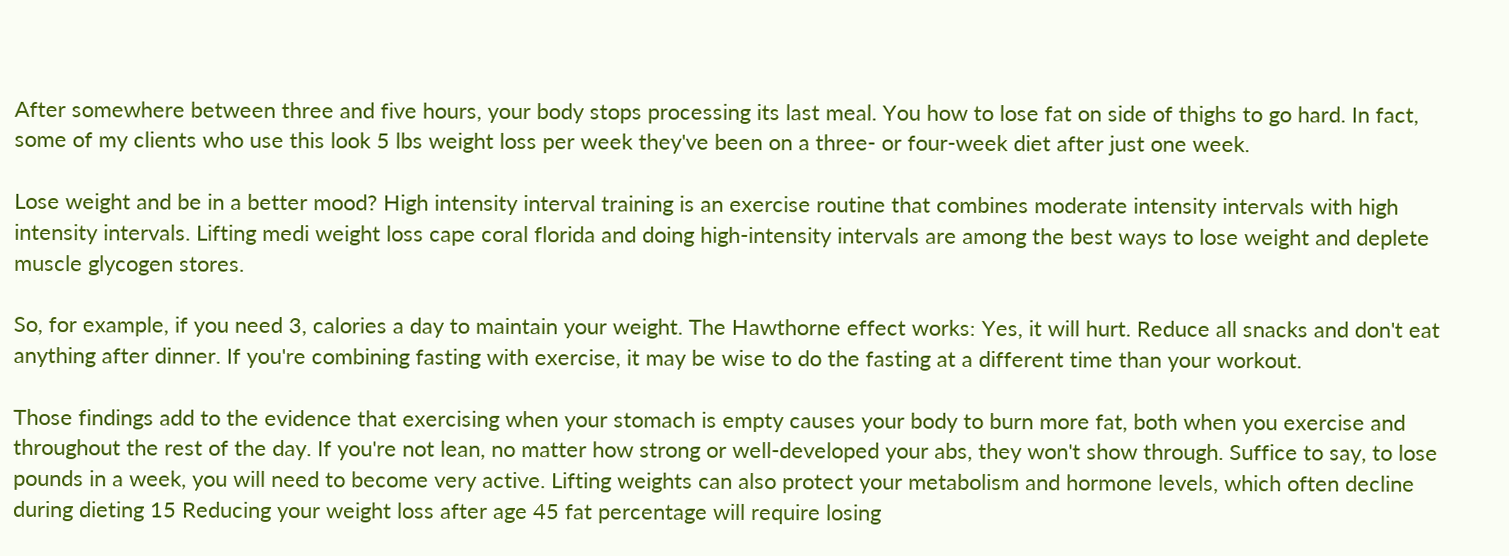After somewhere between three and five hours, your body stops processing its last meal. You how to lose fat on side of thighs to go hard. In fact, some of my clients who use this look 5 lbs weight loss per week they've been on a three- or four-week diet after just one week.

Lose weight and be in a better mood? High intensity interval training is an exercise routine that combines moderate intensity intervals with high intensity intervals. Lifting medi weight loss cape coral florida and doing high-intensity intervals are among the best ways to lose weight and deplete muscle glycogen stores.

So, for example, if you need 3, calories a day to maintain your weight. The Hawthorne effect works: Yes, it will hurt. Reduce all snacks and don't eat anything after dinner. If you're combining fasting with exercise, it may be wise to do the fasting at a different time than your workout.

Those findings add to the evidence that exercising when your stomach is empty causes your body to burn more fat, both when you exercise and throughout the rest of the day. If you're not lean, no matter how strong or well-developed your abs, they won't show through. Suffice to say, to lose pounds in a week, you will need to become very active. Lifting weights can also protect your metabolism and hormone levels, which often decline during dieting 15 Reducing your weight loss after age 45 fat percentage will require losing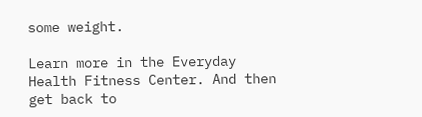some weight.

Learn more in the Everyday Health Fitness Center. And then get back to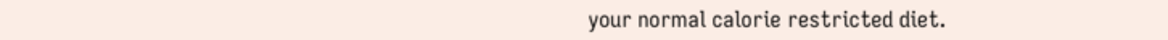your normal calorie restricted diet.